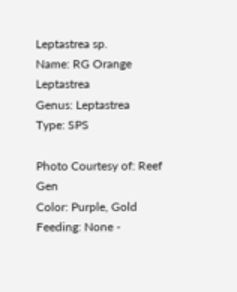Leptastrea sp.
Name: RG Orange Leptastrea
Genus: Leptastrea
Type: SPS

Photo Courtesy of: Reef Gen
Color: Purple, Gold
Feeding: None -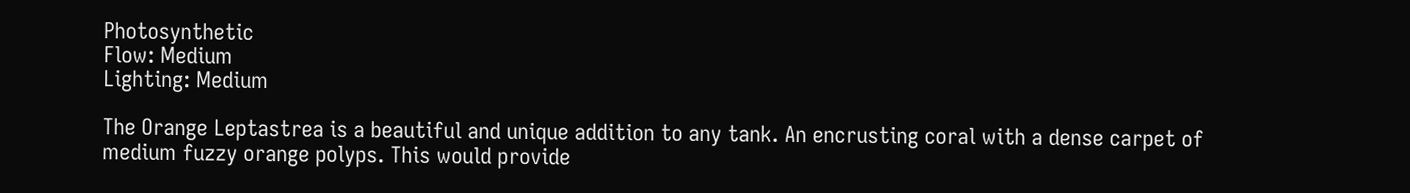Photosynthetic
Flow: Medium
Lighting: Medium

The Orange Leptastrea is a beautiful and unique addition to any tank. An encrusting coral with a dense carpet of medium fuzzy orange polyps. This would provide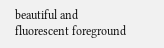beautiful and fluorescent foreground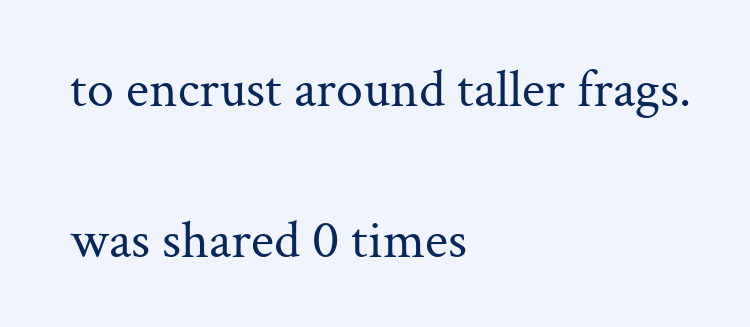to encrust around taller frags.

was shared 0 times